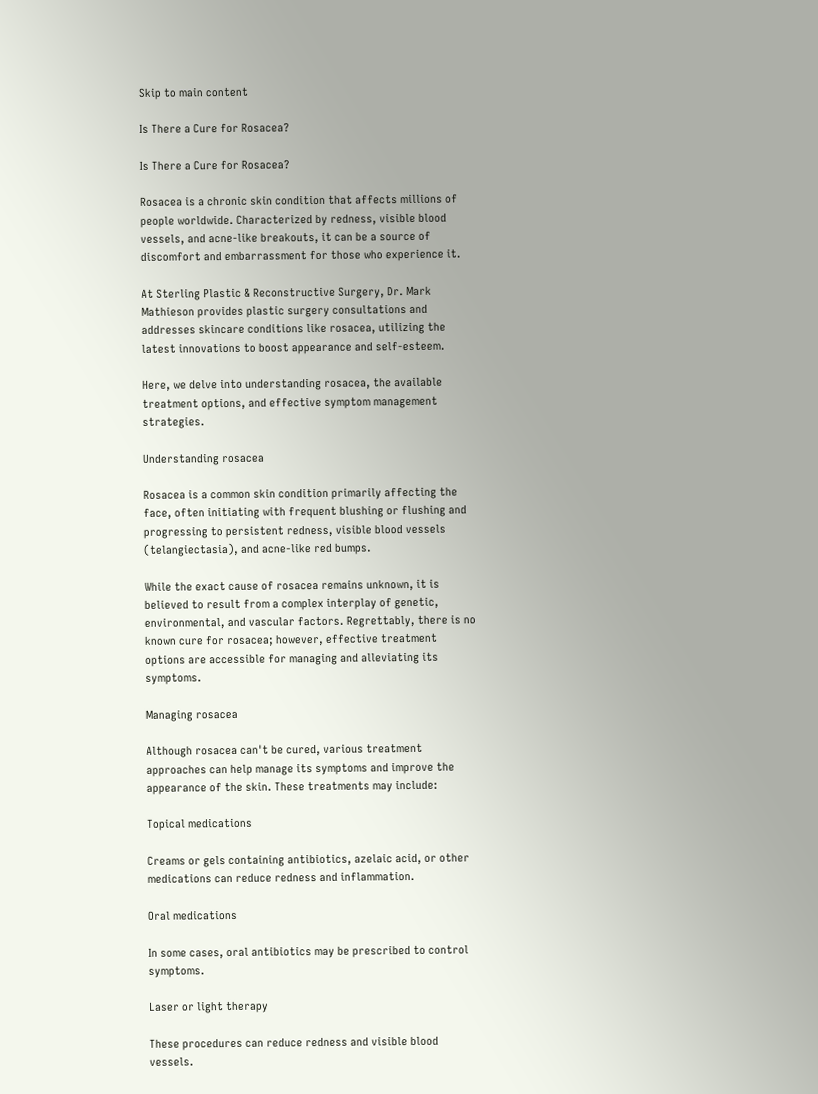Skip to main content

Is There a Cure for Rosacea?

Is There a Cure for Rosacea?

Rosacea is a chronic skin condition that affects millions of people worldwide. Characterized by redness, visible blood vessels, and acne-like breakouts, it can be a source of discomfort and embarrassment for those who experience it.

At Sterling Plastic & Reconstructive Surgery, Dr. Mark Mathieson provides plastic surgery consultations and addresses skincare conditions like rosacea, utilizing the latest innovations to boost appearance and self-esteem.

Here, we delve into understanding rosacea, the available treatment options, and effective symptom management strategies.

Understanding rosacea

Rosacea is a common skin condition primarily affecting the face, often initiating with frequent blushing or flushing and progressing to persistent redness, visible blood vessels (telangiectasia), and acne-like red bumps.

While the exact cause of rosacea remains unknown, it is believed to result from a complex interplay of genetic, environmental, and vascular factors. Regrettably, there is no known cure for rosacea; however, effective treatment options are accessible for managing and alleviating its symptoms.

Managing rosacea

Although rosacea can't be cured, various treatment approaches can help manage its symptoms and improve the appearance of the skin. These treatments may include:

Topical medications

Creams or gels containing antibiotics, azelaic acid, or other medications can reduce redness and inflammation.

Oral medications

In some cases, oral antibiotics may be prescribed to control symptoms.

Laser or light therapy

These procedures can reduce redness and visible blood vessels.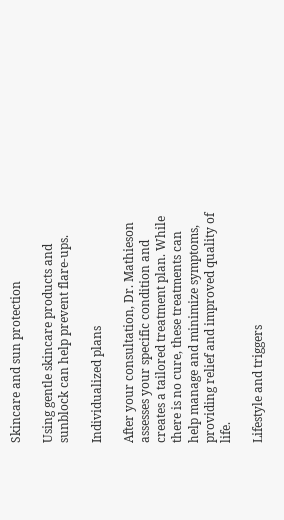Skincare and sun protection

Using gentle skincare products and sunblock can help prevent flare-ups.

Individualized plans

After your consultation, Dr. Mathieson assesses your specific condition and creates a tailored treatment plan. While there is no cure, these treatments can help manage and minimize symptoms, providing relief and improved quality of life.

Lifestyle and triggers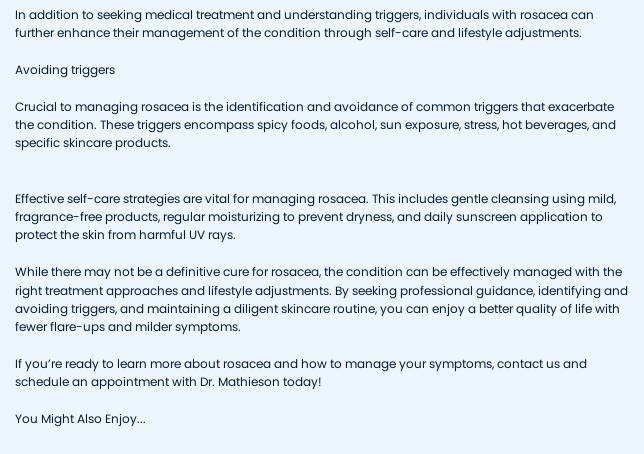In addition to seeking medical treatment and understanding triggers, individuals with rosacea can further enhance their management of the condition through self-care and lifestyle adjustments.

Avoiding triggers

Crucial to managing rosacea is the identification and avoidance of common triggers that exacerbate the condition. These triggers encompass spicy foods, alcohol, sun exposure, stress, hot beverages, and specific skincare products.


Effective self-care strategies are vital for managing rosacea. This includes gentle cleansing using mild, fragrance-free products, regular moisturizing to prevent dryness, and daily sunscreen application to protect the skin from harmful UV rays.

While there may not be a definitive cure for rosacea, the condition can be effectively managed with the right treatment approaches and lifestyle adjustments. By seeking professional guidance, identifying and avoiding triggers, and maintaining a diligent skincare routine, you can enjoy a better quality of life with fewer flare-ups and milder symptoms.

If you’re ready to learn more about rosacea and how to manage your symptoms, contact us and schedule an appointment with Dr. Mathieson today!

You Might Also Enjoy...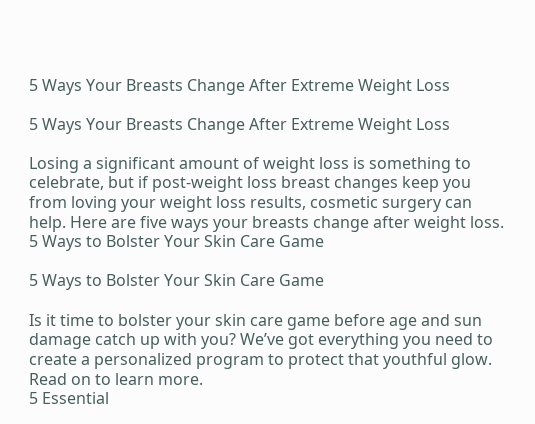5 Ways Your Breasts Change After Extreme Weight Loss

5 Ways Your Breasts Change After Extreme Weight Loss

Losing a significant amount of weight loss is something to celebrate, but if post-weight loss breast changes keep you from loving your weight loss results, cosmetic surgery can help. Here are five ways your breasts change after weight loss.
5 Ways to Bolster Your Skin Care Game

5 Ways to Bolster Your Skin Care Game

Is it time to bolster your skin care game before age and sun damage catch up with you? We’ve got everything you need to create a personalized program to protect that youthful glow. Read on to learn more.
5 Essential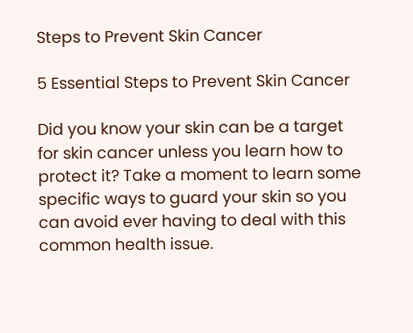Steps to Prevent Skin Cancer

5 Essential Steps to Prevent Skin Cancer

Did you know your skin can be a target for skin cancer unless you learn how to protect it? Take a moment to learn some specific ways to guard your skin so you can avoid ever having to deal with this common health issue.